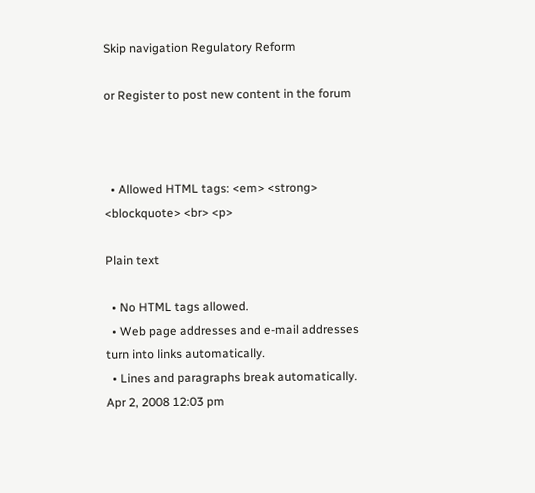Skip navigation Regulatory Reform

or Register to post new content in the forum



  • Allowed HTML tags: <em> <strong> <blockquote> <br> <p>

Plain text

  • No HTML tags allowed.
  • Web page addresses and e-mail addresses turn into links automatically.
  • Lines and paragraphs break automatically.
Apr 2, 2008 12:03 pm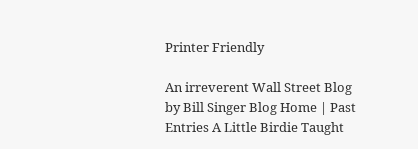Printer Friendly

An irreverent Wall Street Blog
by Bill Singer Blog Home | Past Entries A Little Birdie Taught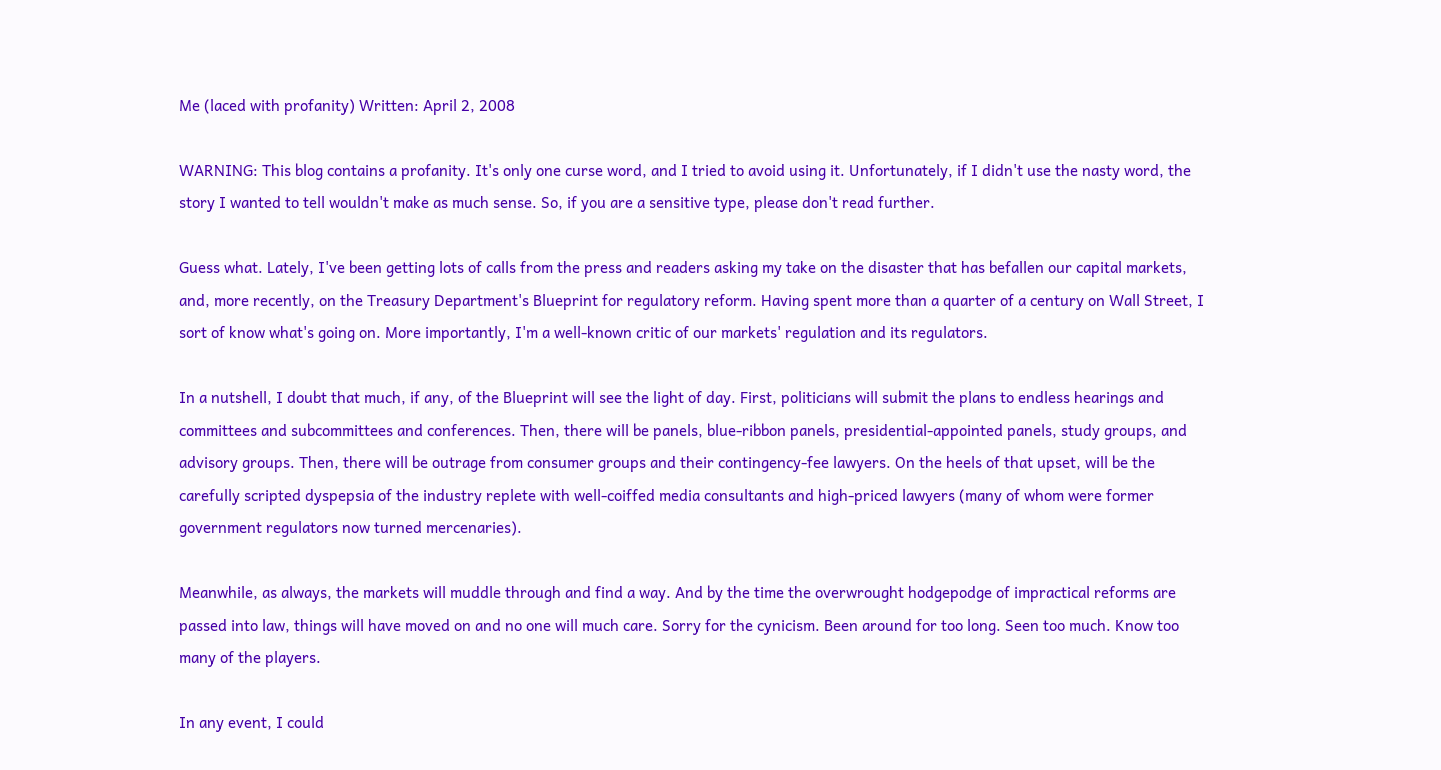Me (laced with profanity) Written: April 2, 2008

WARNING: This blog contains a profanity. It's only one curse word, and I tried to avoid using it. Unfortunately, if I didn't use the nasty word, the story I wanted to tell wouldn't make as much sense. So, if you are a sensitive type, please don't read further.

Guess what. Lately, I've been getting lots of calls from the press and readers asking my take on the disaster that has befallen our capital markets, and, more recently, on the Treasury Department's Blueprint for regulatory reform. Having spent more than a quarter of a century on Wall Street, I sort of know what's going on. More importantly, I'm a well-known critic of our markets' regulation and its regulators.

In a nutshell, I doubt that much, if any, of the Blueprint will see the light of day. First, politicians will submit the plans to endless hearings and committees and subcommittees and conferences. Then, there will be panels, blue-ribbon panels, presidential-appointed panels, study groups, and advisory groups. Then, there will be outrage from consumer groups and their contingency-fee lawyers. On the heels of that upset, will be the carefully scripted dyspepsia of the industry replete with well-coiffed media consultants and high-priced lawyers (many of whom were former government regulators now turned mercenaries).

Meanwhile, as always, the markets will muddle through and find a way. And by the time the overwrought hodgepodge of impractical reforms are passed into law, things will have moved on and no one will much care. Sorry for the cynicism. Been around for too long. Seen too much. Know too many of the players.

In any event, I could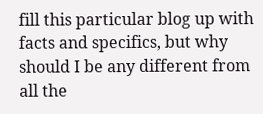fill this particular blog up with facts and specifics, but why should I be any different from all the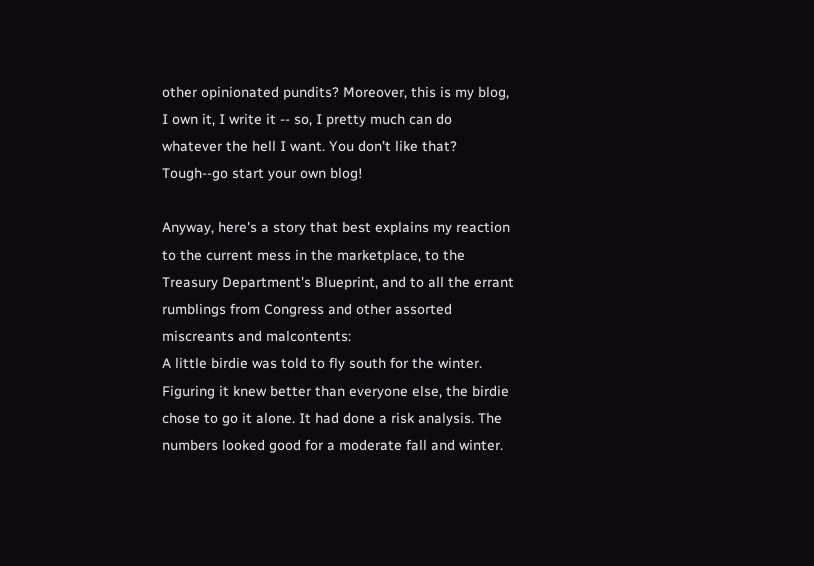other opinionated pundits? Moreover, this is my blog, I own it, I write it -- so, I pretty much can do whatever the hell I want. You don't like that? Tough--go start your own blog!

Anyway, here's a story that best explains my reaction to the current mess in the marketplace, to the Treasury Department's Blueprint, and to all the errant rumblings from Congress and other assorted miscreants and malcontents:
A little birdie was told to fly south for the winter. Figuring it knew better than everyone else, the birdie chose to go it alone. It had done a risk analysis. The numbers looked good for a moderate fall and winter.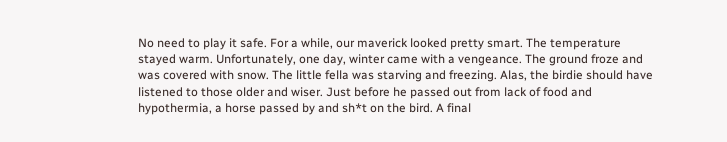No need to play it safe. For a while, our maverick looked pretty smart. The temperature stayed warm. Unfortunately, one day, winter came with a vengeance. The ground froze and was covered with snow. The little fella was starving and freezing. Alas, the birdie should have listened to those older and wiser. Just before he passed out from lack of food and hypothermia, a horse passed by and sh*t on the bird. A final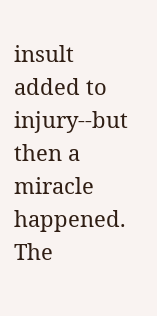insult added to injury--but then a miracle happened. The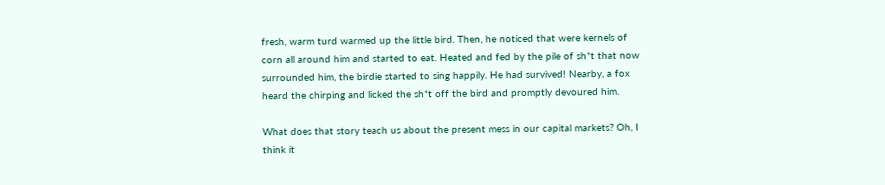fresh, warm turd warmed up the little bird. Then, he noticed that were kernels of corn all around him and started to eat. Heated and fed by the pile of sh*t that now surrounded him, the birdie started to sing happily. He had survived! Nearby, a fox heard the chirping and licked the sh*t off the bird and promptly devoured him.

What does that story teach us about the present mess in our capital markets? Oh, I think it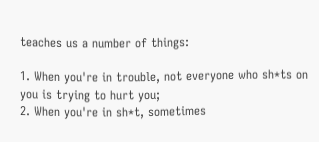teaches us a number of things:

1. When you're in trouble, not everyone who sh*ts on you is trying to hurt you;
2. When you're in sh*t, sometimes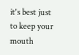it's best just to keep your mouth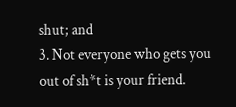shut; and
3. Not everyone who gets you out of sh*t is your friend.